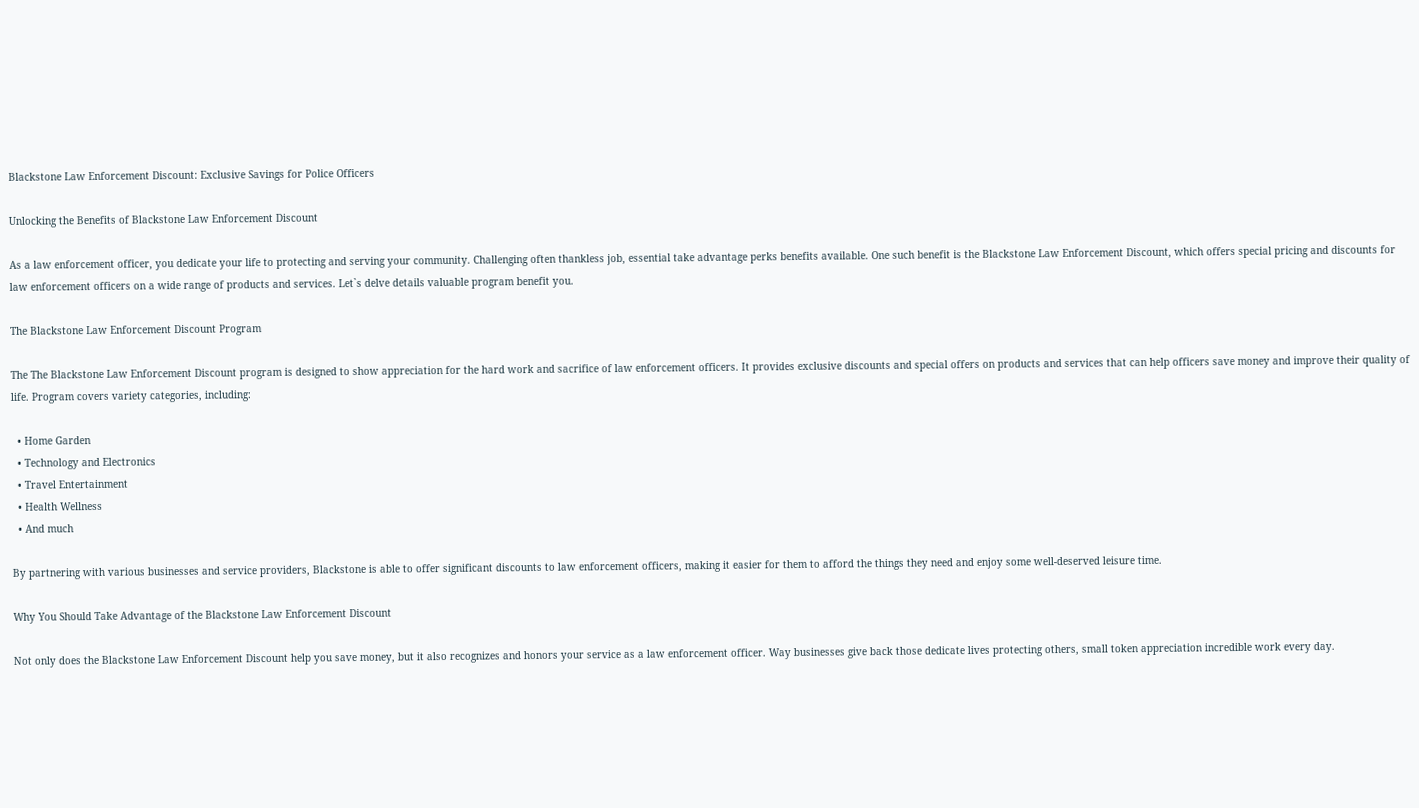Blackstone Law Enforcement Discount: Exclusive Savings for Police Officers

Unlocking the Benefits of Blackstone Law Enforcement Discount

As a law enforcement officer, you dedicate your life to protecting and serving your community. Challenging often thankless job, essential take advantage perks benefits available. One such benefit is the Blackstone Law Enforcement Discount, which offers special pricing and discounts for law enforcement officers on a wide range of products and services. Let`s delve details valuable program benefit you.

The Blackstone Law Enforcement Discount Program

The The Blackstone Law Enforcement Discount program is designed to show appreciation for the hard work and sacrifice of law enforcement officers. It provides exclusive discounts and special offers on products and services that can help officers save money and improve their quality of life. Program covers variety categories, including:

  • Home Garden
  • Technology and Electronics
  • Travel Entertainment
  • Health Wellness
  • And much

By partnering with various businesses and service providers, Blackstone is able to offer significant discounts to law enforcement officers, making it easier for them to afford the things they need and enjoy some well-deserved leisure time.

Why You Should Take Advantage of the Blackstone Law Enforcement Discount

Not only does the Blackstone Law Enforcement Discount help you save money, but it also recognizes and honors your service as a law enforcement officer. Way businesses give back those dedicate lives protecting others, small token appreciation incredible work every day.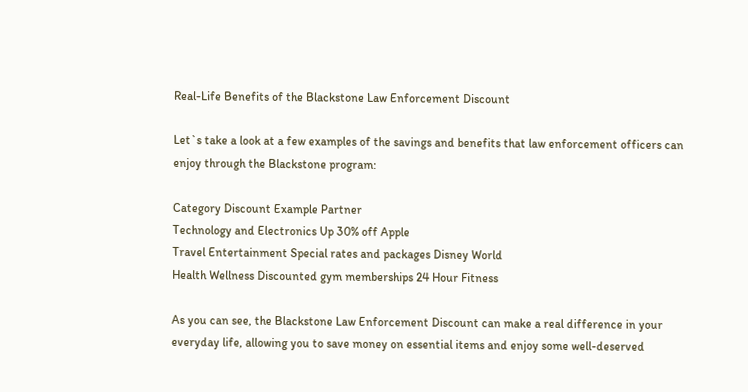Real-Life Benefits of the Blackstone Law Enforcement Discount

Let`s take a look at a few examples of the savings and benefits that law enforcement officers can enjoy through the Blackstone program:

Category Discount Example Partner
Technology and Electronics Up 30% off Apple
Travel Entertainment Special rates and packages Disney World
Health Wellness Discounted gym memberships 24 Hour Fitness

As you can see, the Blackstone Law Enforcement Discount can make a real difference in your everyday life, allowing you to save money on essential items and enjoy some well-deserved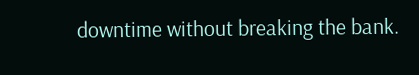downtime without breaking the bank.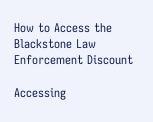How to Access the Blackstone Law Enforcement Discount

Accessing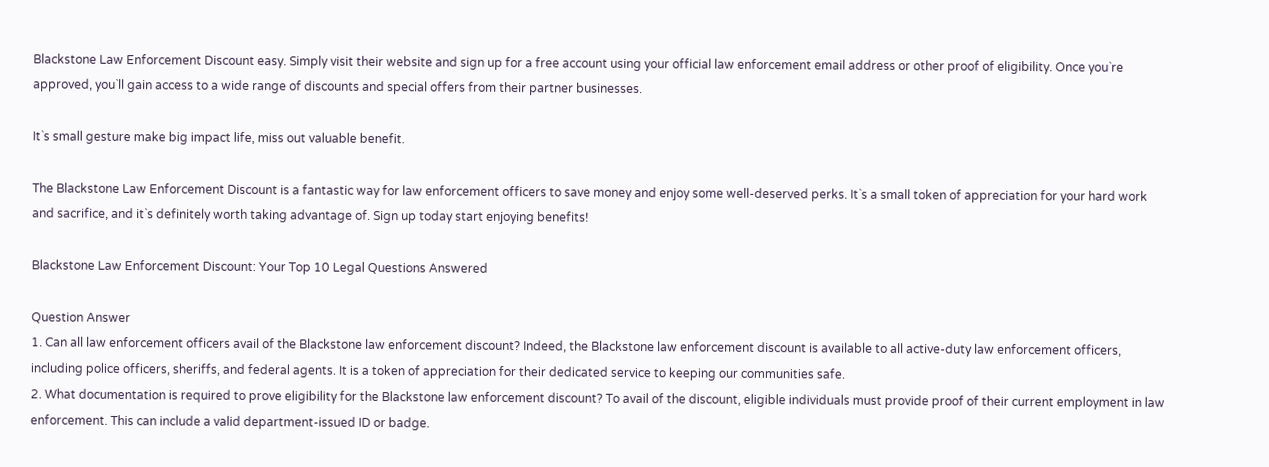Blackstone Law Enforcement Discount easy. Simply visit their website and sign up for a free account using your official law enforcement email address or other proof of eligibility. Once you`re approved, you`ll gain access to a wide range of discounts and special offers from their partner businesses.

It`s small gesture make big impact life, miss out valuable benefit.

The Blackstone Law Enforcement Discount is a fantastic way for law enforcement officers to save money and enjoy some well-deserved perks. It`s a small token of appreciation for your hard work and sacrifice, and it`s definitely worth taking advantage of. Sign up today start enjoying benefits!

Blackstone Law Enforcement Discount: Your Top 10 Legal Questions Answered

Question Answer
1. Can all law enforcement officers avail of the Blackstone law enforcement discount? Indeed, the Blackstone law enforcement discount is available to all active-duty law enforcement officers, including police officers, sheriffs, and federal agents. It is a token of appreciation for their dedicated service to keeping our communities safe.
2. What documentation is required to prove eligibility for the Blackstone law enforcement discount? To avail of the discount, eligible individuals must provide proof of their current employment in law enforcement. This can include a valid department-issued ID or badge.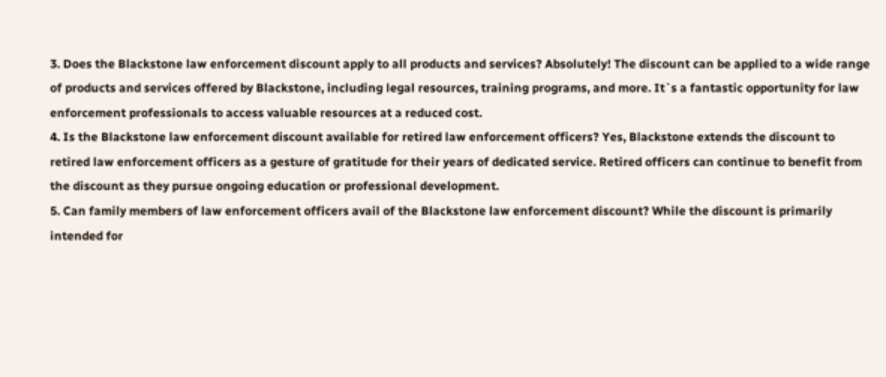3. Does the Blackstone law enforcement discount apply to all products and services? Absolutely! The discount can be applied to a wide range of products and services offered by Blackstone, including legal resources, training programs, and more. It`s a fantastic opportunity for law enforcement professionals to access valuable resources at a reduced cost.
4. Is the Blackstone law enforcement discount available for retired law enforcement officers? Yes, Blackstone extends the discount to retired law enforcement officers as a gesture of gratitude for their years of dedicated service. Retired officers can continue to benefit from the discount as they pursue ongoing education or professional development.
5. Can family members of law enforcement officers avail of the Blackstone law enforcement discount? While the discount is primarily intended for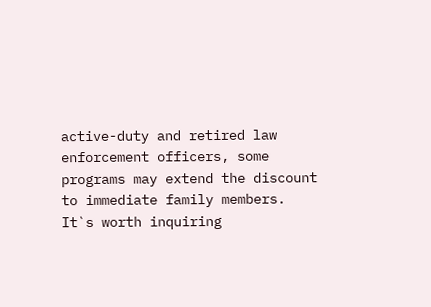active-duty and retired law enforcement officers, some programs may extend the discount to immediate family members. It`s worth inquiring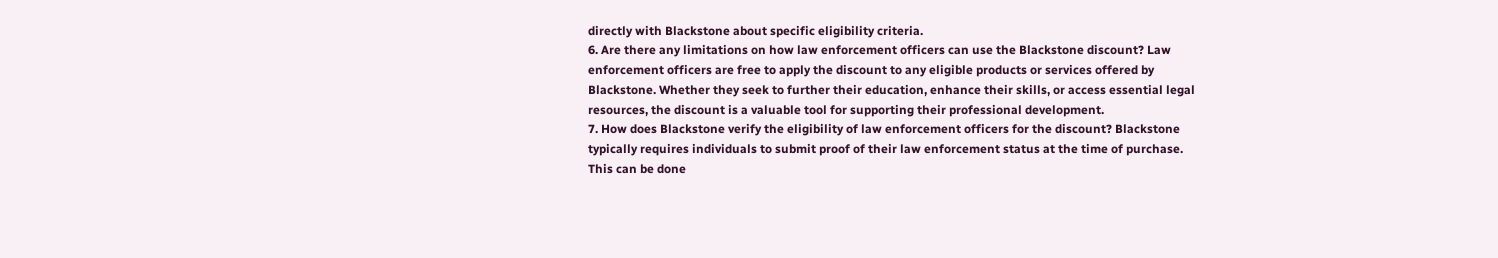directly with Blackstone about specific eligibility criteria.
6. Are there any limitations on how law enforcement officers can use the Blackstone discount? Law enforcement officers are free to apply the discount to any eligible products or services offered by Blackstone. Whether they seek to further their education, enhance their skills, or access essential legal resources, the discount is a valuable tool for supporting their professional development.
7. How does Blackstone verify the eligibility of law enforcement officers for the discount? Blackstone typically requires individuals to submit proof of their law enforcement status at the time of purchase. This can be done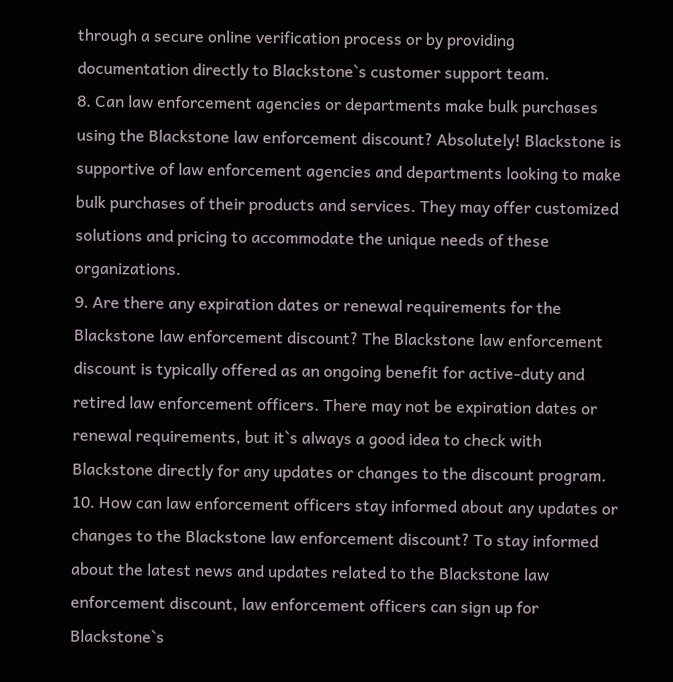through a secure online verification process or by providing documentation directly to Blackstone`s customer support team.
8. Can law enforcement agencies or departments make bulk purchases using the Blackstone law enforcement discount? Absolutely! Blackstone is supportive of law enforcement agencies and departments looking to make bulk purchases of their products and services. They may offer customized solutions and pricing to accommodate the unique needs of these organizations.
9. Are there any expiration dates or renewal requirements for the Blackstone law enforcement discount? The Blackstone law enforcement discount is typically offered as an ongoing benefit for active-duty and retired law enforcement officers. There may not be expiration dates or renewal requirements, but it`s always a good idea to check with Blackstone directly for any updates or changes to the discount program.
10. How can law enforcement officers stay informed about any updates or changes to the Blackstone law enforcement discount? To stay informed about the latest news and updates related to the Blackstone law enforcement discount, law enforcement officers can sign up for Blackstone`s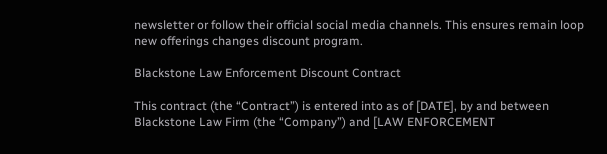newsletter or follow their official social media channels. This ensures remain loop new offerings changes discount program.

Blackstone Law Enforcement Discount Contract

This contract (the “Contract”) is entered into as of [DATE], by and between Blackstone Law Firm (the “Company”) and [LAW ENFORCEMENT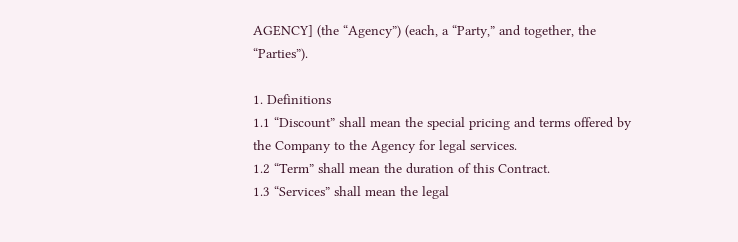AGENCY] (the “Agency”) (each, a “Party,” and together, the “Parties”).

1. Definitions
1.1 “Discount” shall mean the special pricing and terms offered by the Company to the Agency for legal services.
1.2 “Term” shall mean the duration of this Contract.
1.3 “Services” shall mean the legal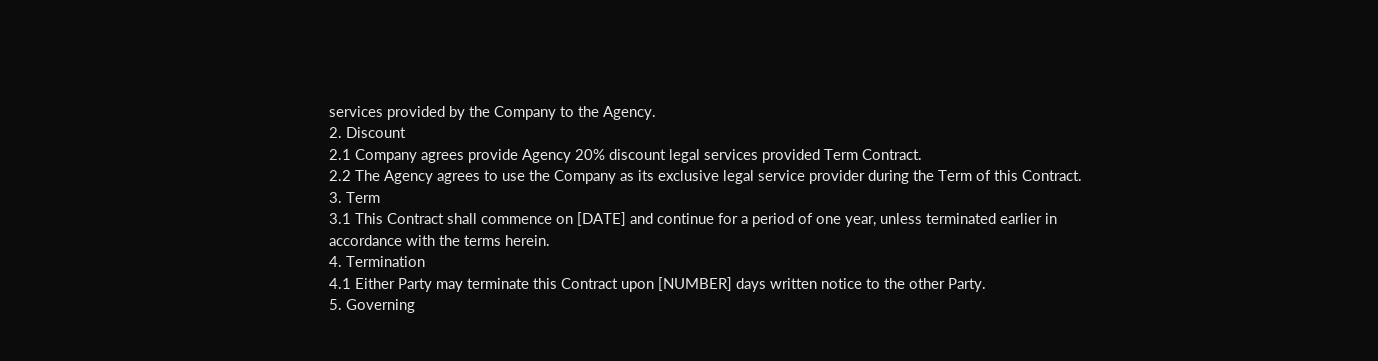services provided by the Company to the Agency.
2. Discount
2.1 Company agrees provide Agency 20% discount legal services provided Term Contract.
2.2 The Agency agrees to use the Company as its exclusive legal service provider during the Term of this Contract.
3. Term
3.1 This Contract shall commence on [DATE] and continue for a period of one year, unless terminated earlier in accordance with the terms herein.
4. Termination
4.1 Either Party may terminate this Contract upon [NUMBER] days written notice to the other Party.
5. Governing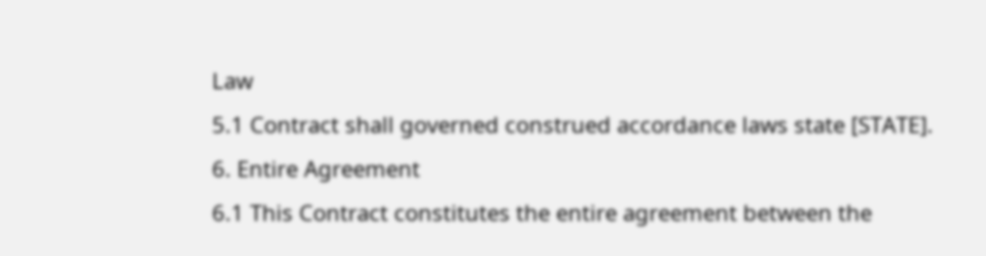Law
5.1 Contract shall governed construed accordance laws state [STATE].
6. Entire Agreement
6.1 This Contract constitutes the entire agreement between the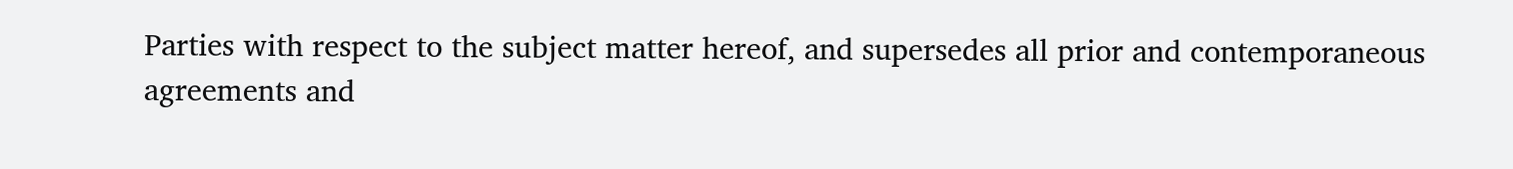Parties with respect to the subject matter hereof, and supersedes all prior and contemporaneous agreements and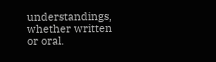understandings, whether written or oral.